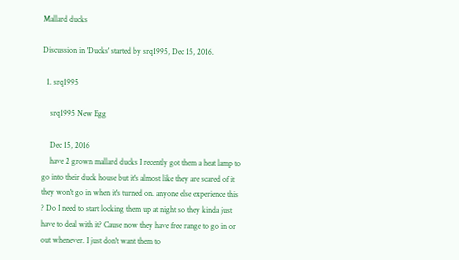Mallard ducks

Discussion in 'Ducks' started by srq1995, Dec 15, 2016.

  1. srq1995

    srq1995 New Egg

    Dec 15, 2016
    have 2 grown mallard ducks I recently got them a heat lamp to go into their duck house but it's almost like they are scared of it they won't go in when it's turned on. anyone else experience this ? Do I need to start locking them up at night so they kinda just have to deal with it? Cause now they have free range to go in or out whenever. I just don't want them to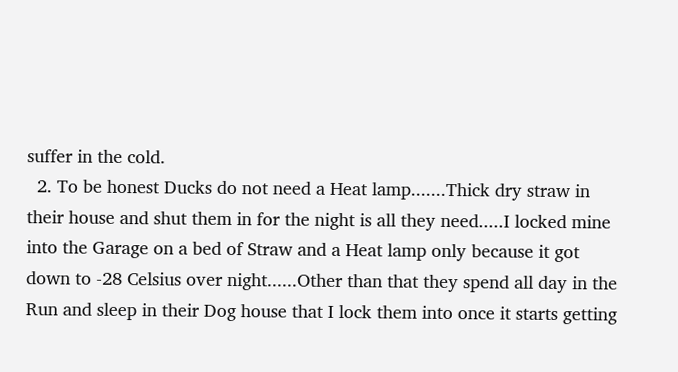suffer in the cold.
  2. To be honest Ducks do not need a Heat lamp.......Thick dry straw in their house and shut them in for the night is all they need.....I locked mine into the Garage on a bed of Straw and a Heat lamp only because it got down to -28 Celsius over night......Other than that they spend all day in the Run and sleep in their Dog house that I lock them into once it starts getting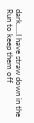dark.....I have straw down in the Run to keep them off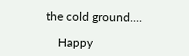the cold ground....

    Happy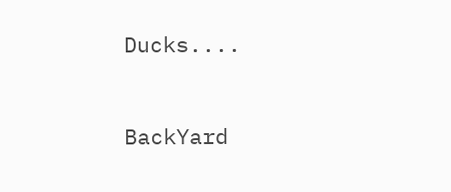Ducks....


BackYard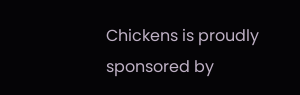Chickens is proudly sponsored by